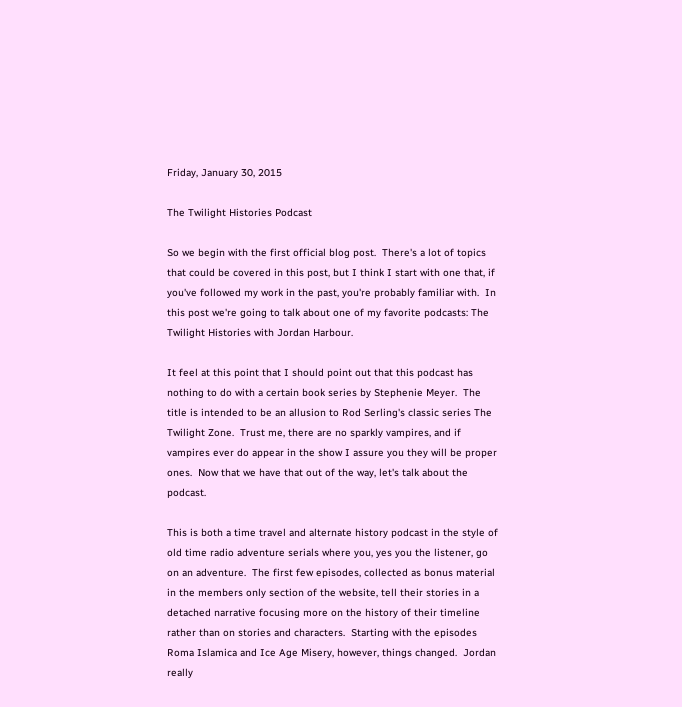Friday, January 30, 2015

The Twilight Histories Podcast

So we begin with the first official blog post.  There's a lot of topics that could be covered in this post, but I think I start with one that, if you've followed my work in the past, you're probably familiar with.  In this post we're going to talk about one of my favorite podcasts: The Twilight Histories with Jordan Harbour.

It feel at this point that I should point out that this podcast has nothing to do with a certain book series by Stephenie Meyer.  The title is intended to be an allusion to Rod Serling's classic series The Twilight Zone.  Trust me, there are no sparkly vampires, and if vampires ever do appear in the show I assure you they will be proper ones.  Now that we have that out of the way, let's talk about the podcast.

This is both a time travel and alternate history podcast in the style of old time radio adventure serials where you, yes you the listener, go on an adventure.  The first few episodes, collected as bonus material in the members only section of the website, tell their stories in a detached narrative focusing more on the history of their timeline rather than on stories and characters.  Starting with the episodes Roma Islamica and Ice Age Misery, however, things changed.  Jordan really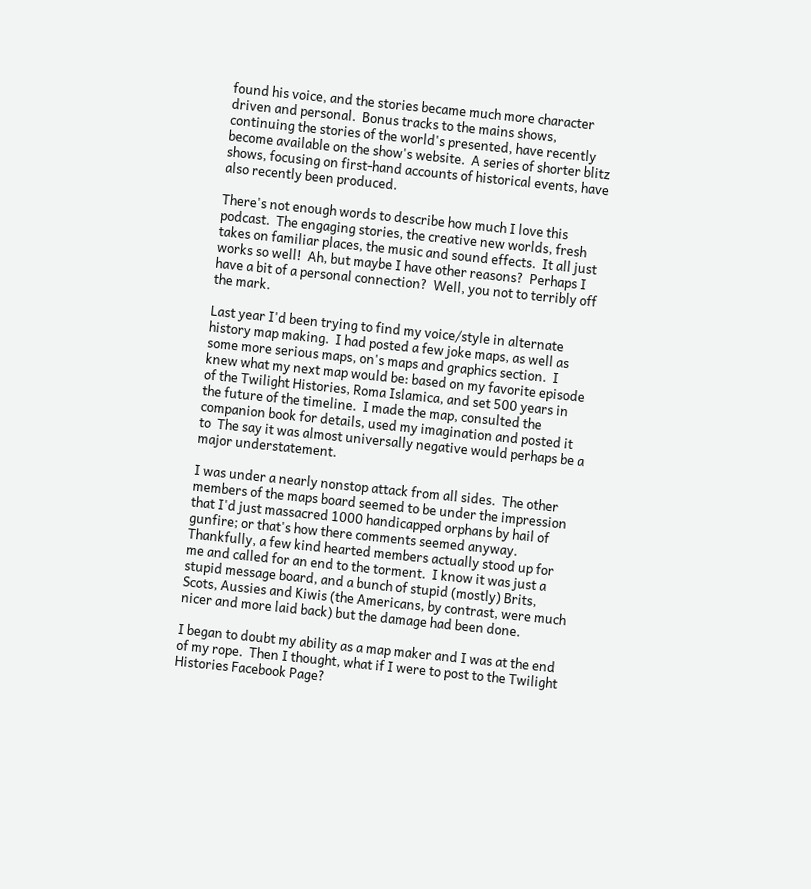found his voice, and the stories became much more character driven and personal.  Bonus tracks to the mains shows, continuing the stories of the world's presented, have recently become available on the show's website.  A series of shorter blitz shows, focusing on first-hand accounts of historical events, have also recently been produced.

There's not enough words to describe how much I love this podcast.  The engaging stories, the creative new worlds, fresh takes on familiar places, the music and sound effects.  It all just works so well!  Ah, but maybe I have other reasons?  Perhaps I have a bit of a personal connection?  Well, you not to terribly off the mark.

Last year I'd been trying to find my voice/style in alternate history map making.  I had posted a few joke maps, as well as some more serious maps, on's maps and graphics section.  I knew what my next map would be: based on my favorite episode of the Twilight Histories, Roma Islamica, and set 500 years in the future of the timeline.  I made the map, consulted the companion book for details, used my imagination and posted it to  The say it was almost universally negative would perhaps be a major understatement.

I was under a nearly nonstop attack from all sides.  The other members of the maps board seemed to be under the impression that I'd just massacred 1000 handicapped orphans by hail of gunfire; or that's how there comments seemed anyway.  Thankfully, a few kind hearted members actually stood up for me and called for an end to the torment.  I know it was just a stupid message board, and a bunch of stupid (mostly) Brits, Scots, Aussies and Kiwis (the Americans, by contrast, were much nicer and more laid back) but the damage had been done.

I began to doubt my ability as a map maker and I was at the end of my rope.  Then I thought, what if I were to post to the Twilight Histories Facebook Page?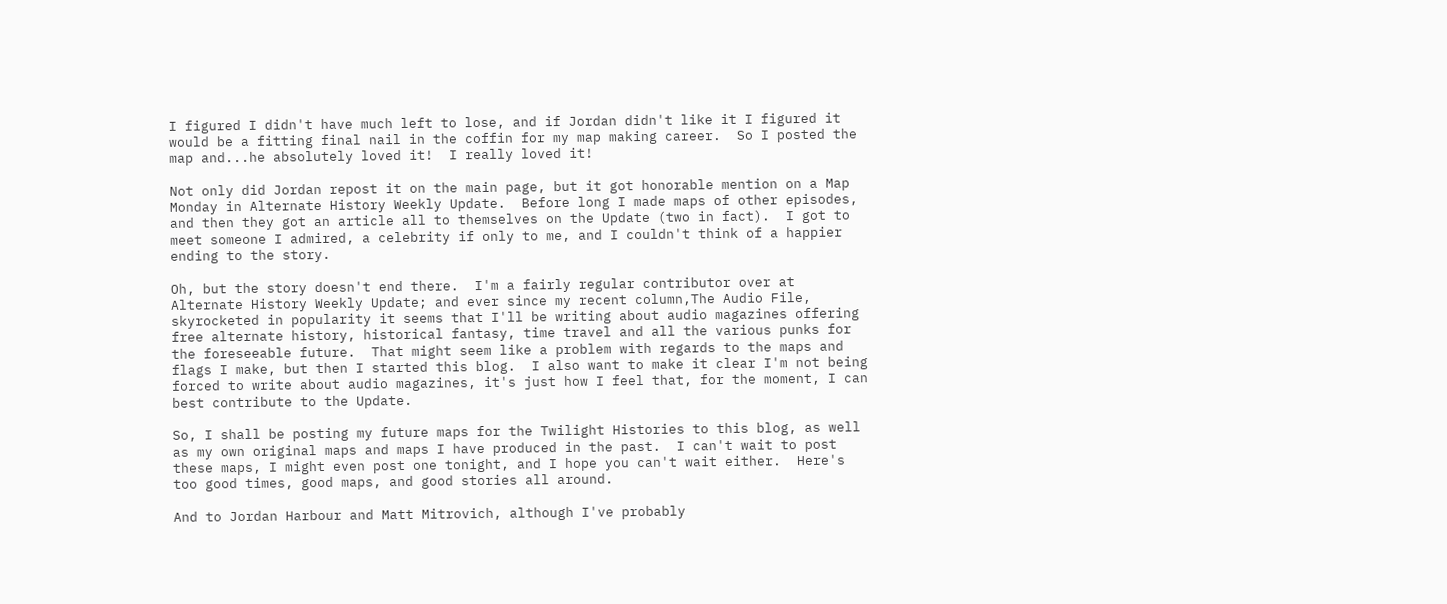I figured I didn't have much left to lose, and if Jordan didn't like it I figured it would be a fitting final nail in the coffin for my map making career.  So I posted the map and...he absolutely loved it!  I really loved it!

Not only did Jordan repost it on the main page, but it got honorable mention on a Map Monday in Alternate History Weekly Update.  Before long I made maps of other episodes, and then they got an article all to themselves on the Update (two in fact).  I got to meet someone I admired, a celebrity if only to me, and I couldn't think of a happier ending to the story.

Oh, but the story doesn't end there.  I'm a fairly regular contributor over at Alternate History Weekly Update; and ever since my recent column,The Audio File, skyrocketed in popularity it seems that I'll be writing about audio magazines offering free alternate history, historical fantasy, time travel and all the various punks for the foreseeable future.  That might seem like a problem with regards to the maps and flags I make, but then I started this blog.  I also want to make it clear I'm not being forced to write about audio magazines, it's just how I feel that, for the moment, I can best contribute to the Update.

So, I shall be posting my future maps for the Twilight Histories to this blog, as well as my own original maps and maps I have produced in the past.  I can't wait to post these maps, I might even post one tonight, and I hope you can't wait either.  Here's too good times, good maps, and good stories all around.

And to Jordan Harbour and Matt Mitrovich, although I've probably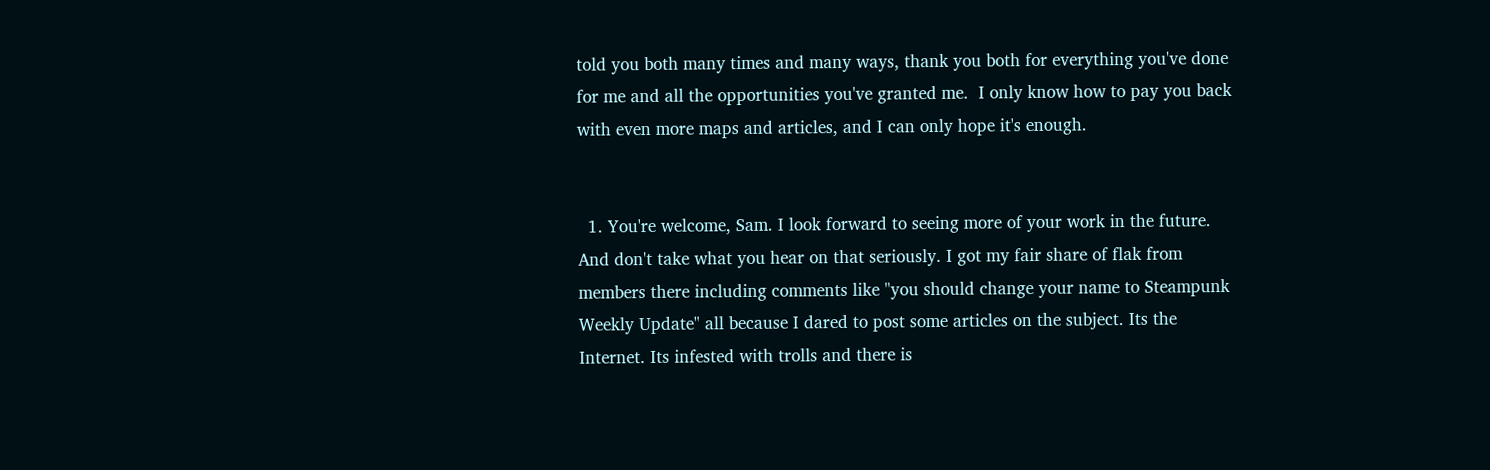told you both many times and many ways, thank you both for everything you've done for me and all the opportunities you've granted me.  I only know how to pay you back with even more maps and articles, and I can only hope it's enough.


  1. You're welcome, Sam. I look forward to seeing more of your work in the future. And don't take what you hear on that seriously. I got my fair share of flak from members there including comments like "you should change your name to Steampunk Weekly Update" all because I dared to post some articles on the subject. Its the Internet. Its infested with trolls and there is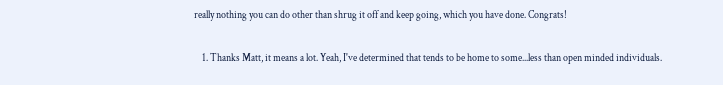really nothing you can do other than shrug it off and keep going, which you have done. Congrats!

    1. Thanks Matt, it means a lot. Yeah, I've determined that tends to be home to some...less than open minded individuals.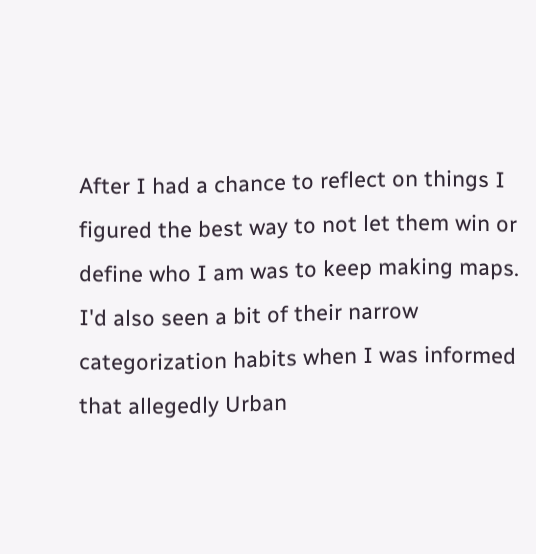After I had a chance to reflect on things I figured the best way to not let them win or define who I am was to keep making maps. I'd also seen a bit of their narrow categorization habits when I was informed that allegedly Urban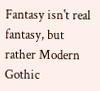Fantasy isn't real fantasy, but rather Modern Gothic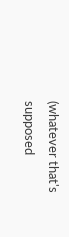(whatever that's supposed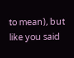to mean), but like you said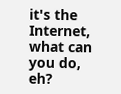it's the Internet, what can you do, eh?